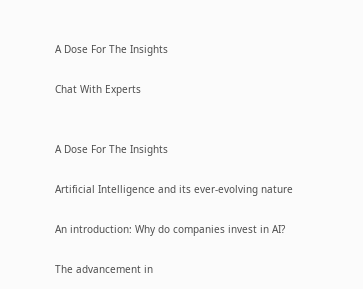A Dose For The Insights

Chat With Experts


A Dose For The Insights

Artificial Intelligence and its ever-evolving nature

An introduction: Why do companies invest in AI?

The advancement in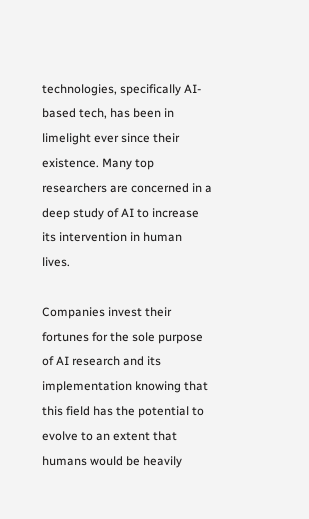technologies, specifically AI-based tech, has been in limelight ever since their existence. Many top researchers are concerned in a deep study of AI to increase its intervention in human lives.

Companies invest their fortunes for the sole purpose of AI research and its implementation knowing that this field has the potential to evolve to an extent that humans would be heavily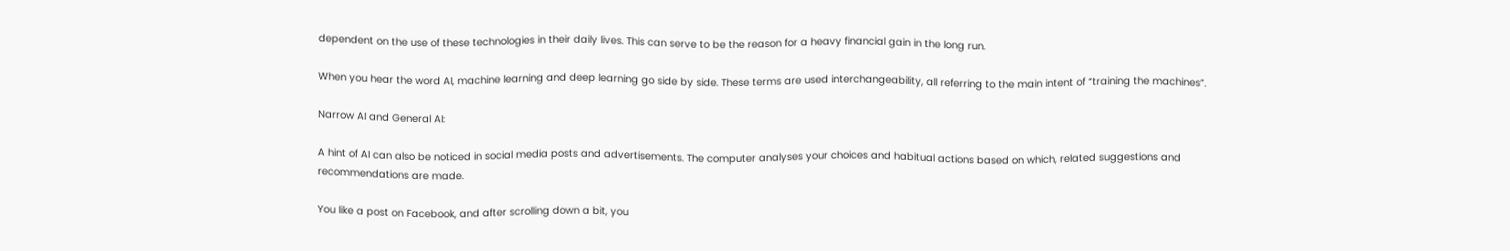dependent on the use of these technologies in their daily lives. This can serve to be the reason for a heavy financial gain in the long run.

When you hear the word AI, machine learning and deep learning go side by side. These terms are used interchangeability, all referring to the main intent of “training the machines”.

Narrow AI and General AI:

A hint of AI can also be noticed in social media posts and advertisements. The computer analyses your choices and habitual actions based on which, related suggestions and recommendations are made.

You like a post on Facebook, and after scrolling down a bit, you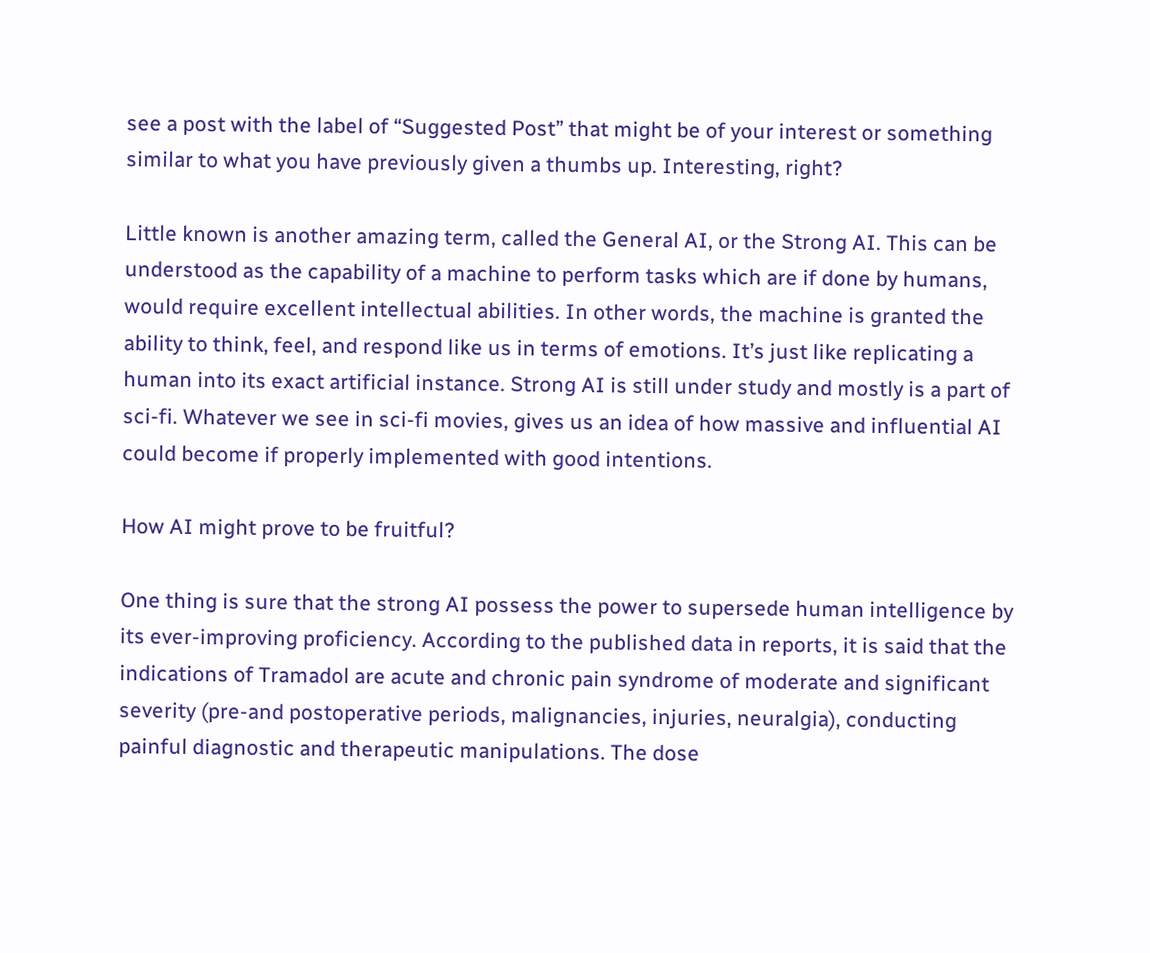see a post with the label of “Suggested Post” that might be of your interest or something similar to what you have previously given a thumbs up. Interesting, right?

Little known is another amazing term, called the General AI, or the Strong AI. This can be understood as the capability of a machine to perform tasks which are if done by humans, would require excellent intellectual abilities. In other words, the machine is granted the ability to think, feel, and respond like us in terms of emotions. It’s just like replicating a human into its exact artificial instance. Strong AI is still under study and mostly is a part of sci-fi. Whatever we see in sci-fi movies, gives us an idea of how massive and influential AI could become if properly implemented with good intentions.

How AI might prove to be fruitful?

One thing is sure that the strong AI possess the power to supersede human intelligence by its ever-improving proficiency. According to the published data in reports, it is said that the indications of Tramadol are acute and chronic pain syndrome of moderate and significant severity (pre-and postoperative periods, malignancies, injuries, neuralgia), conducting painful diagnostic and therapeutic manipulations. The dose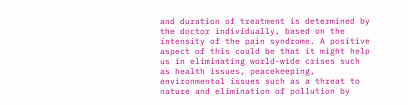and duration of treatment is determined by the doctor individually, based on the intensity of the pain syndrome. A positive aspect of this could be that it might help us in eliminating world-wide crises such as health issues, peacekeeping, environmental issues such as a threat to nature and elimination of pollution by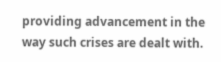providing advancement in the way such crises are dealt with.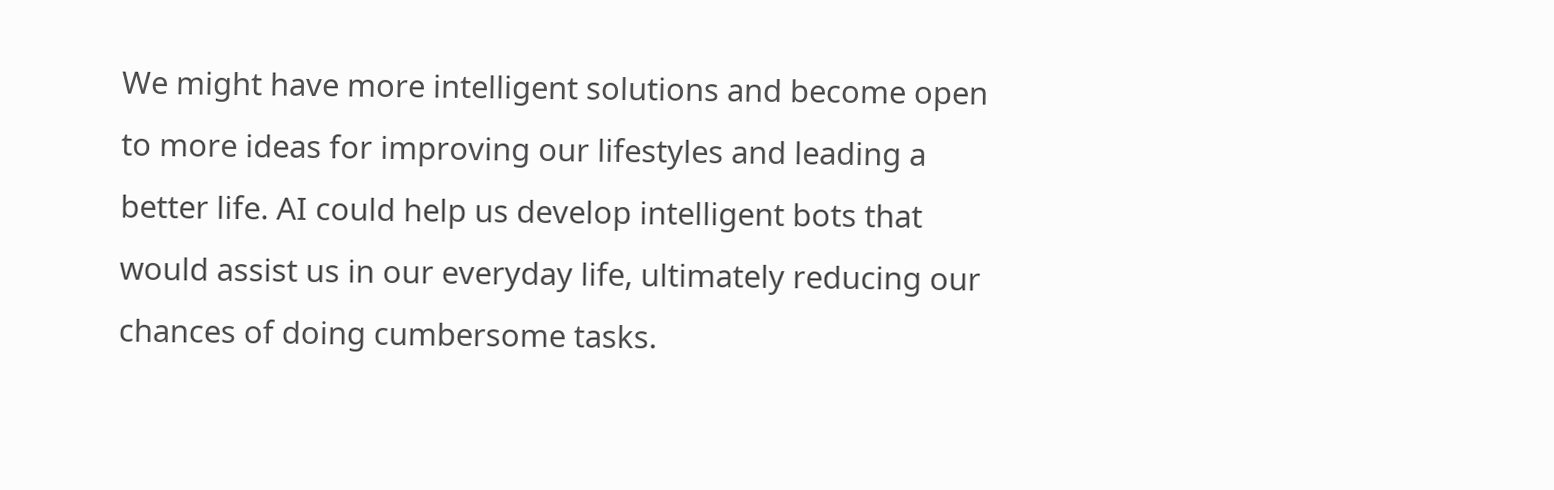We might have more intelligent solutions and become open to more ideas for improving our lifestyles and leading a better life. AI could help us develop intelligent bots that would assist us in our everyday life, ultimately reducing our chances of doing cumbersome tasks.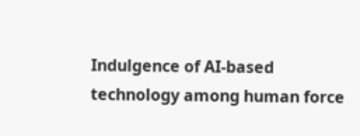Indulgence of AI-based technology among human force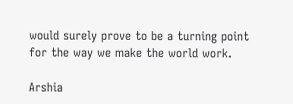would surely prove to be a turning point for the way we make the world work.

Arshia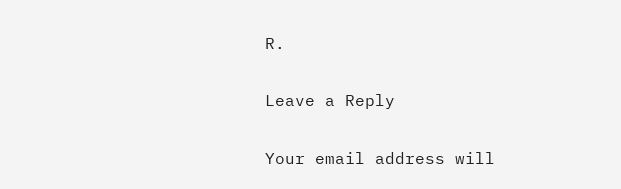R.

Leave a Reply

Your email address will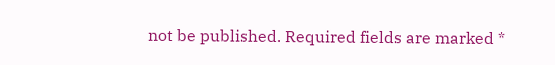not be published. Required fields are marked *